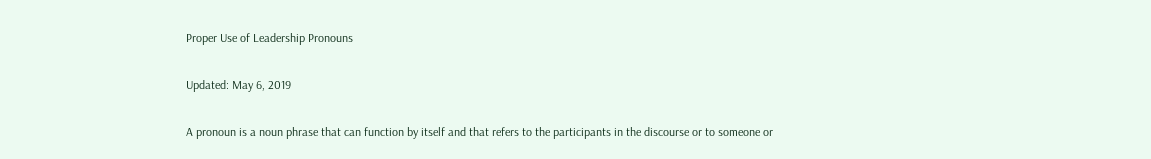Proper Use of Leadership Pronouns

Updated: May 6, 2019

A pronoun is a noun phrase that can function by itself and that refers to the participants in the discourse or to someone or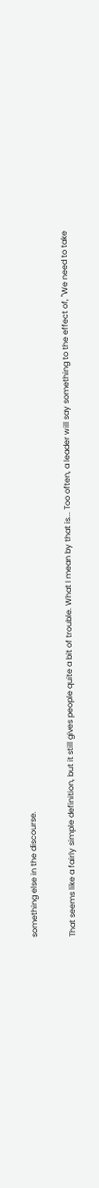something else in the discourse.

That seems like a fairly simple definition, but it still gives people quite a bit of trouble. What I mean by that is... Too often, a leader will say something to the effect of, "We need to take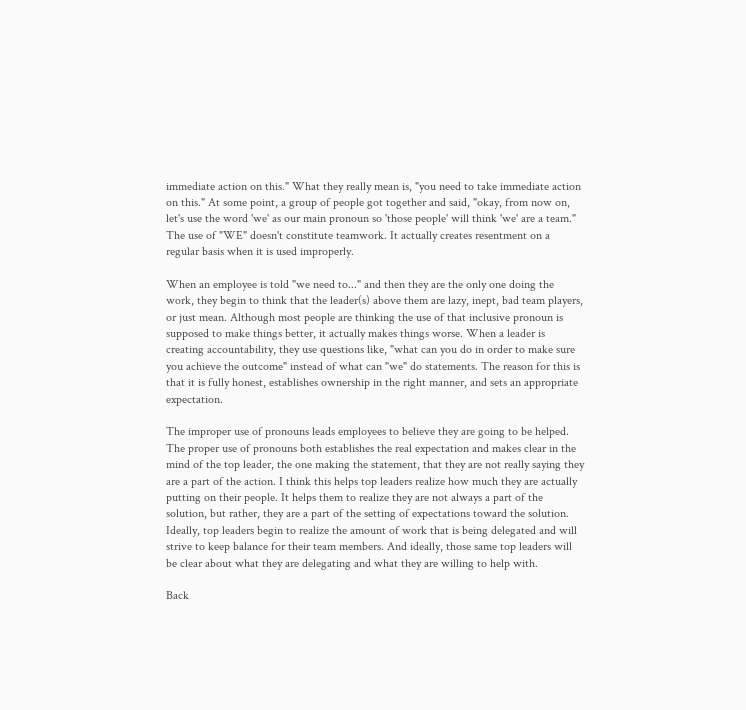immediate action on this." What they really mean is, "you need to take immediate action on this." At some point, a group of people got together and said, "okay, from now on, let's use the word 'we' as our main pronoun so 'those people' will think 'we' are a team." The use of "WE" doesn't constitute teamwork. It actually creates resentment on a regular basis when it is used improperly.

When an employee is told "we need to..." and then they are the only one doing the work, they begin to think that the leader(s) above them are lazy, inept, bad team players, or just mean. Although most people are thinking the use of that inclusive pronoun is supposed to make things better, it actually makes things worse. When a leader is creating accountability, they use questions like, "what can you do in order to make sure you achieve the outcome" instead of what can "we" do statements. The reason for this is that it is fully honest, establishes ownership in the right manner, and sets an appropriate expectation.

The improper use of pronouns leads employees to believe they are going to be helped. The proper use of pronouns both establishes the real expectation and makes clear in the mind of the top leader, the one making the statement, that they are not really saying they are a part of the action. I think this helps top leaders realize how much they are actually putting on their people. It helps them to realize they are not always a part of the solution, but rather, they are a part of the setting of expectations toward the solution. Ideally, top leaders begin to realize the amount of work that is being delegated and will strive to keep balance for their team members. And ideally, those same top leaders will be clear about what they are delegating and what they are willing to help with.

Back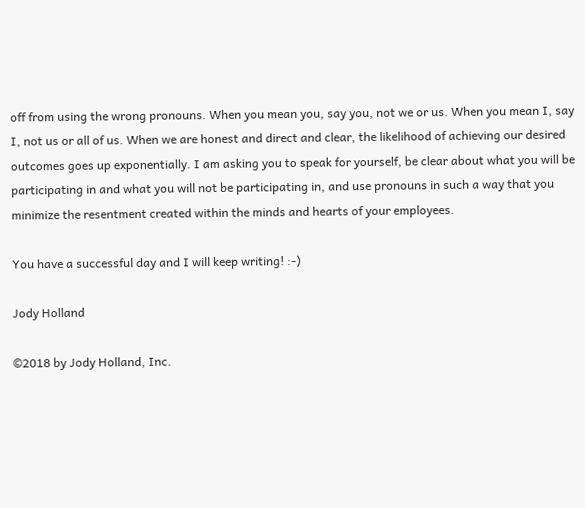off from using the wrong pronouns. When you mean you, say you, not we or us. When you mean I, say I, not us or all of us. When we are honest and direct and clear, the likelihood of achieving our desired outcomes goes up exponentially. I am asking you to speak for yourself, be clear about what you will be participating in and what you will not be participating in, and use pronouns in such a way that you minimize the resentment created within the minds and hearts of your employees.

You have a successful day and I will keep writing! :-)

Jody Holland

©2018 by Jody Holland, Inc.